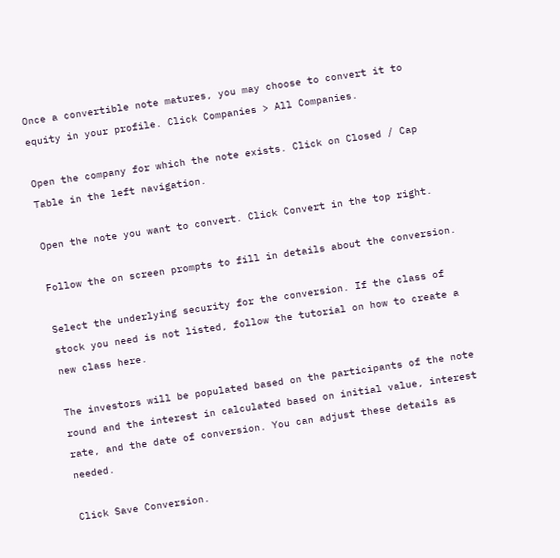Once a convertible note matures, you may choose to convert it to equity in your profile. Click Companies > All Companies.

Open the company for which the note exists. Click on Closed / Cap Table in the left navigation.

Open the note you want to convert. Click Convert in the top right.

Follow the on screen prompts to fill in details about the conversion.

Select the underlying security for the conversion. If the class of stock you need is not listed, follow the tutorial on how to create a new class here.

The investors will be populated based on the participants of the note round and the interest in calculated based on initial value, interest rate, and the date of conversion. You can adjust these details as needed.

Click Save Conversion.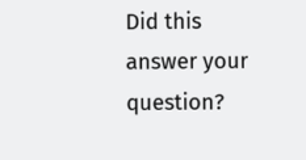Did this answer your question?